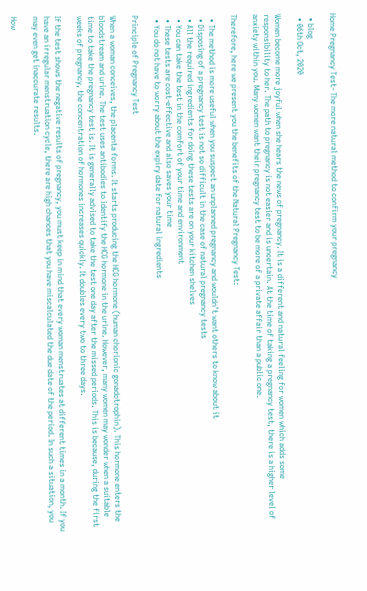Home Pregnancy Test- The more natural method to confirm your pregnancy

  • blog
  • 06th Oct, 2020

Women become more joyful when she hears the news of pregnancy. It is a different and natural feeling for women which adds some responsibility to her. The path to pregnancy is not easier and is uncertain. At the time of taking a pregnancy test, there is a higher level of anxiety within you. Many women want their pregnancy test to be more of a private affair than a public one.

Therefore, here we present you the benefits of the Natural Pregnancy Test:

  • The method is more useful when you suspect an unplanned pregnancy and wouldn’t want others to know about it
  • Disposing of a pregnancy test is not so difficult in the case of natural pregnancy tests
  • All the required ingredients for doing these tests are on your kitchen shelves
  • You can take the test in the comfort of your time and environment
  • These tests are cost-effective and also saves your time
  • You do not have to worry about the expiry date for natural ingredients

Principle of Pregnancy Test

When a woman conceives, the placenta forms. It starts producing the HCG hormone (human chorionic gonadotrophin). This hormone enters the bloodstream and urine. The test uses antibodies to identify the HCG hormone in the urine. However, many women may wonder when a suitable time to take the pregnancy test is. It is generally advised to take the test one day after the missed periods. This is because, during the first weeks of pregnancy, the concentration of hormones increases quickly. It doubles every two to three days.

If the test shows the negative results of pregnancy, you must keep in mind that every woman menstruates at different times in a month. If you have an irregular menstruation cycle, there are high chances that you have miscalculated the due date of the period. In such a situation, you may even get inaccurate results.

How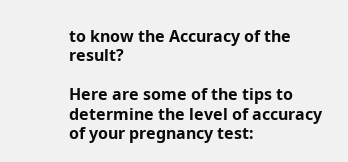to know the Accuracy of the result?

Here are some of the tips to determine the level of accuracy of your pregnancy test: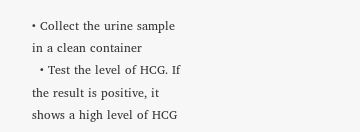• Collect the urine sample in a clean container
  • Test the level of HCG. If the result is positive, it shows a high level of HCG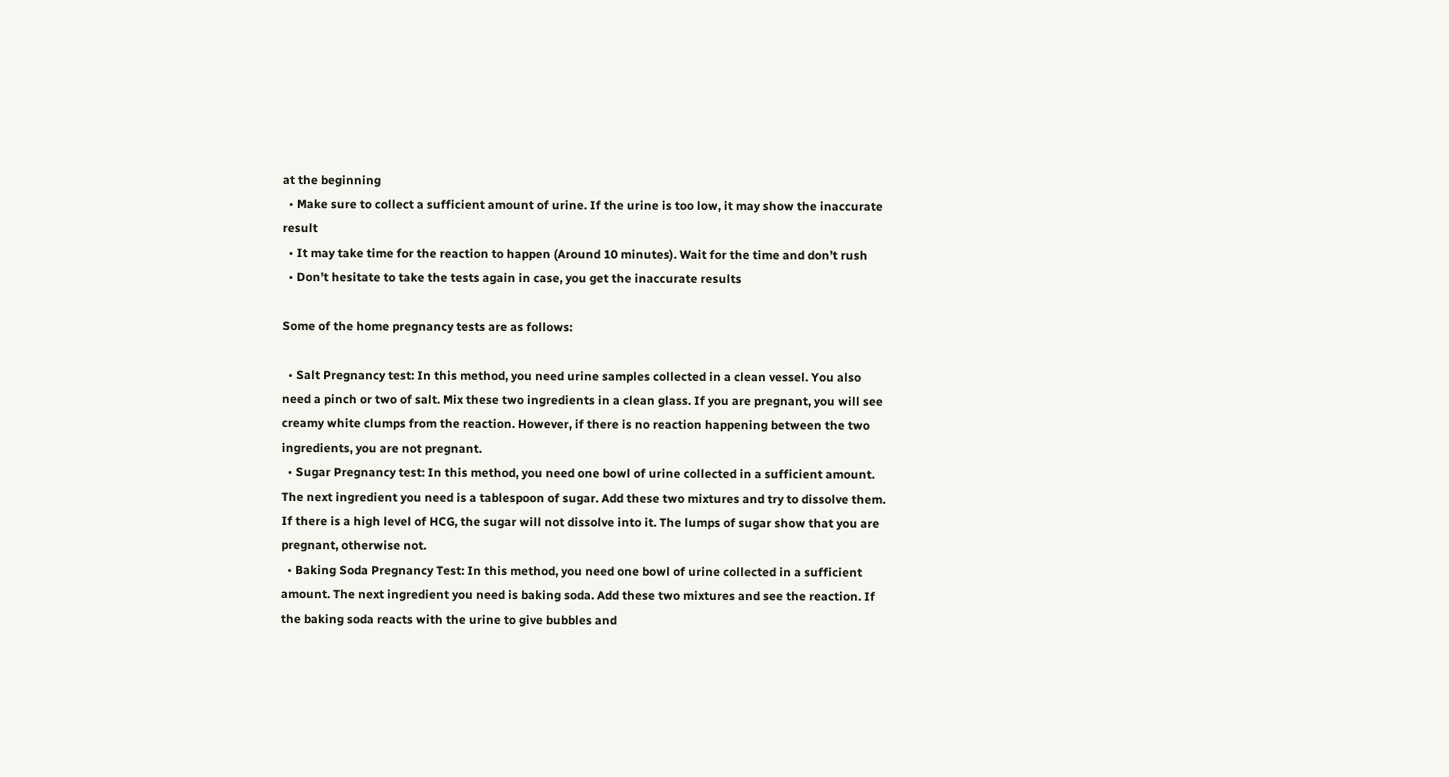at the beginning
  • Make sure to collect a sufficient amount of urine. If the urine is too low, it may show the inaccurate result
  • It may take time for the reaction to happen (Around 10 minutes). Wait for the time and don’t rush
  • Don’t hesitate to take the tests again in case, you get the inaccurate results

Some of the home pregnancy tests are as follows:

  • Salt Pregnancy test: In this method, you need urine samples collected in a clean vessel. You also need a pinch or two of salt. Mix these two ingredients in a clean glass. If you are pregnant, you will see creamy white clumps from the reaction. However, if there is no reaction happening between the two ingredients, you are not pregnant.
  • Sugar Pregnancy test: In this method, you need one bowl of urine collected in a sufficient amount. The next ingredient you need is a tablespoon of sugar. Add these two mixtures and try to dissolve them. If there is a high level of HCG, the sugar will not dissolve into it. The lumps of sugar show that you are pregnant, otherwise not.
  • Baking Soda Pregnancy Test: In this method, you need one bowl of urine collected in a sufficient amount. The next ingredient you need is baking soda. Add these two mixtures and see the reaction. If the baking soda reacts with the urine to give bubbles and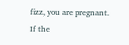fizz, you are pregnant. If the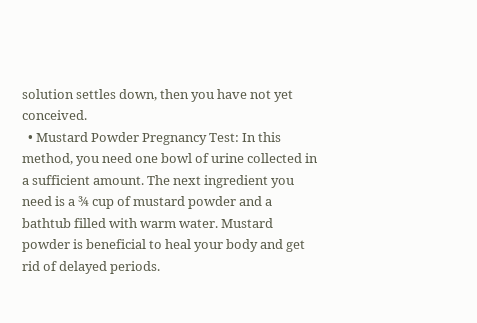solution settles down, then you have not yet conceived.
  • Mustard Powder Pregnancy Test: In this method, you need one bowl of urine collected in a sufficient amount. The next ingredient you need is a ¾ cup of mustard powder and a bathtub filled with warm water. Mustard powder is beneficial to heal your body and get rid of delayed periods.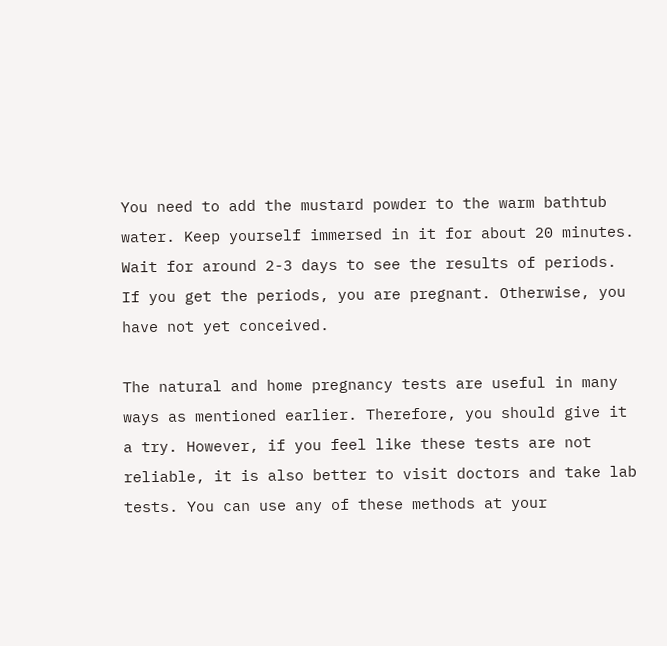You need to add the mustard powder to the warm bathtub water. Keep yourself immersed in it for about 20 minutes. Wait for around 2-3 days to see the results of periods. If you get the periods, you are pregnant. Otherwise, you have not yet conceived.

The natural and home pregnancy tests are useful in many ways as mentioned earlier. Therefore, you should give it a try. However, if you feel like these tests are not reliable, it is also better to visit doctors and take lab tests. You can use any of these methods at your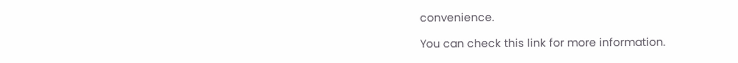convenience.

You can check this link for more information.